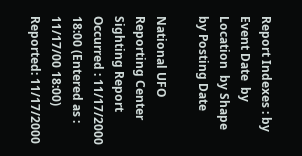Report Indexes : by Event Date  by Location  by Shape  by Posting Date

National UFO Reporting Center Sighting Report
Occurred : 11/17/2000 18:00 (Entered as : 11/17/00 18:00)
Reported: 11/17/2000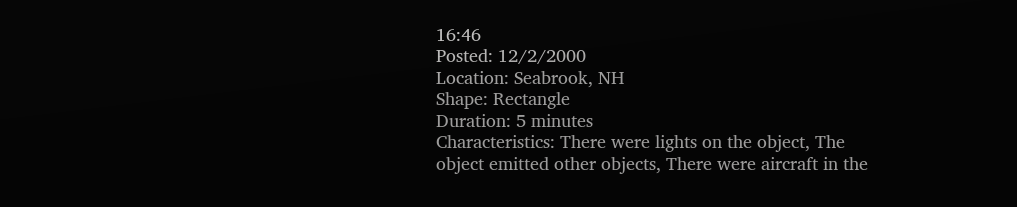16:46
Posted: 12/2/2000
Location: Seabrook, NH
Shape: Rectangle
Duration: 5 minutes
Characteristics: There were lights on the object, The object emitted other objects, There were aircraft in the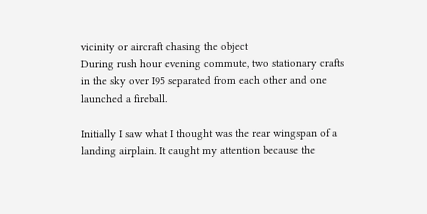vicinity or aircraft chasing the object
During rush hour evening commute, two stationary crafts in the sky over I95 separated from each other and one launched a fireball.

Initially I saw what I thought was the rear wingspan of a landing airplain. It caught my attention because the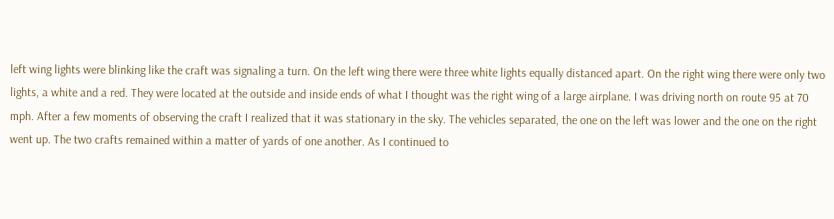left wing lights were blinking like the craft was signaling a turn. On the left wing there were three white lights equally distanced apart. On the right wing there were only two lights, a white and a red. They were located at the outside and inside ends of what I thought was the right wing of a large airplane. I was driving north on route 95 at 70 mph. After a few moments of observing the craft I realized that it was stationary in the sky. The vehicles separated, the one on the left was lower and the one on the right went up. The two crafts remained within a matter of yards of one another. As I continued to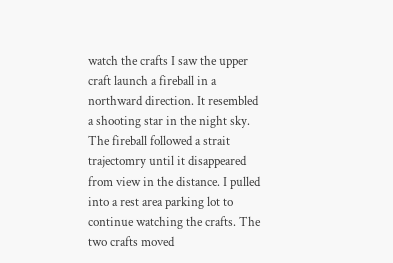watch the crafts I saw the upper craft launch a fireball in a northward direction. It resembled a shooting star in the night sky. The fireball followed a strait trajectomry until it disappeared from view in the distance. I pulled into a rest area parking lot to continue watching the crafts. The two crafts moved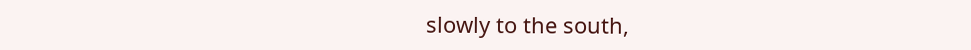slowly to the south,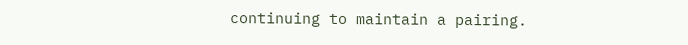continuing to maintain a pairing.